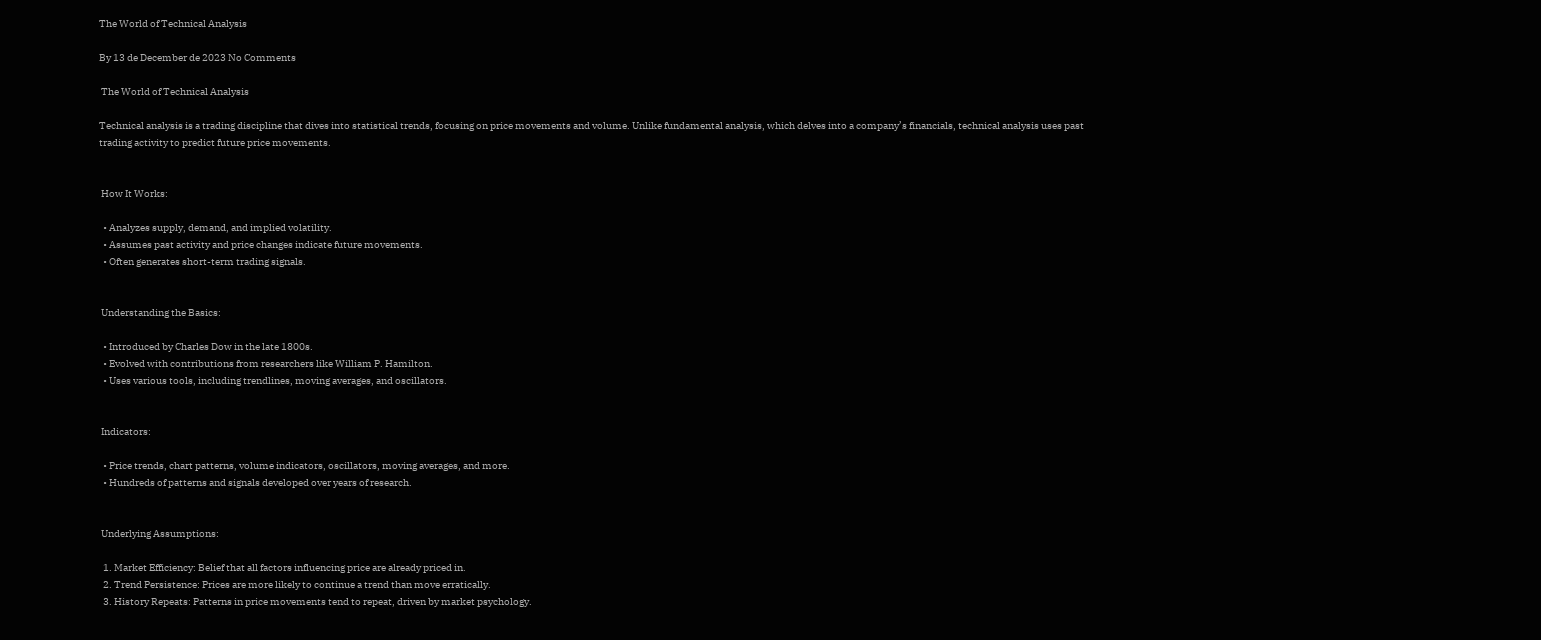The World of Technical Analysis

By 13 de December de 2023 No Comments

 The World of Technical Analysis

Technical analysis is a trading discipline that dives into statistical trends, focusing on price movements and volume. Unlike fundamental analysis, which delves into a company’s financials, technical analysis uses past trading activity to predict future price movements.


 How It Works:

  • Analyzes supply, demand, and implied volatility.
  • Assumes past activity and price changes indicate future movements.
  • Often generates short-term trading signals.


 Understanding the Basics:

  • Introduced by Charles Dow in the late 1800s.
  • Evolved with contributions from researchers like William P. Hamilton.
  • Uses various tools, including trendlines, moving averages, and oscillators.


 Indicators:

  • Price trends, chart patterns, volume indicators, oscillators, moving averages, and more.
  • Hundreds of patterns and signals developed over years of research.


 Underlying Assumptions:

  1. Market Efficiency: Belief that all factors influencing price are already priced in.
  2. Trend Persistence: Prices are more likely to continue a trend than move erratically.
  3. History Repeats: Patterns in price movements tend to repeat, driven by market psychology.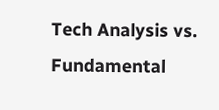Tech Analysis vs. Fundamental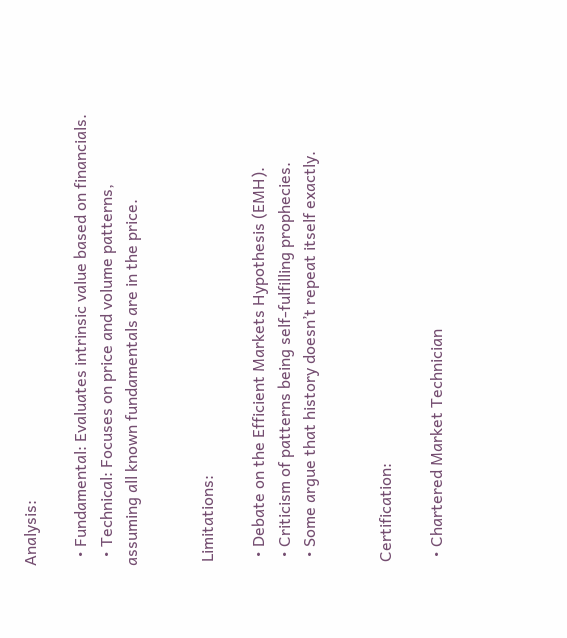Analysis:

  • Fundamental: Evaluates intrinsic value based on financials.
  • Technical: Focuses on price and volume patterns, assuming all known fundamentals are in the price.


 Limitations:

  • Debate on the Efficient Markets Hypothesis (EMH).
  • Criticism of patterns being self-fulfilling prophecies.
  • Some argue that history doesn’t repeat itself exactly.


 Certification:

  • Chartered Market Technician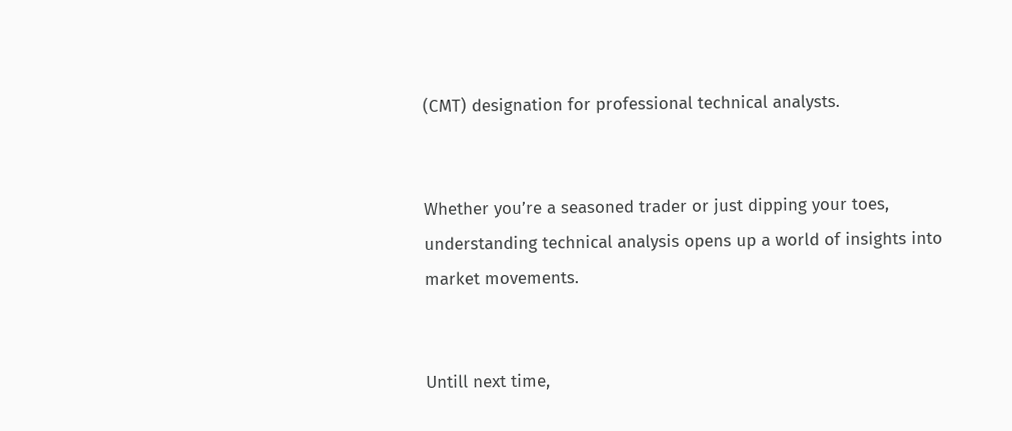(CMT) designation for professional technical analysts.


Whether you’re a seasoned trader or just dipping your toes, understanding technical analysis opens up a world of insights into market movements.


Untill next time,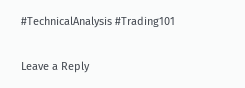#TechnicalAnalysis #Trading101

Leave a Reply